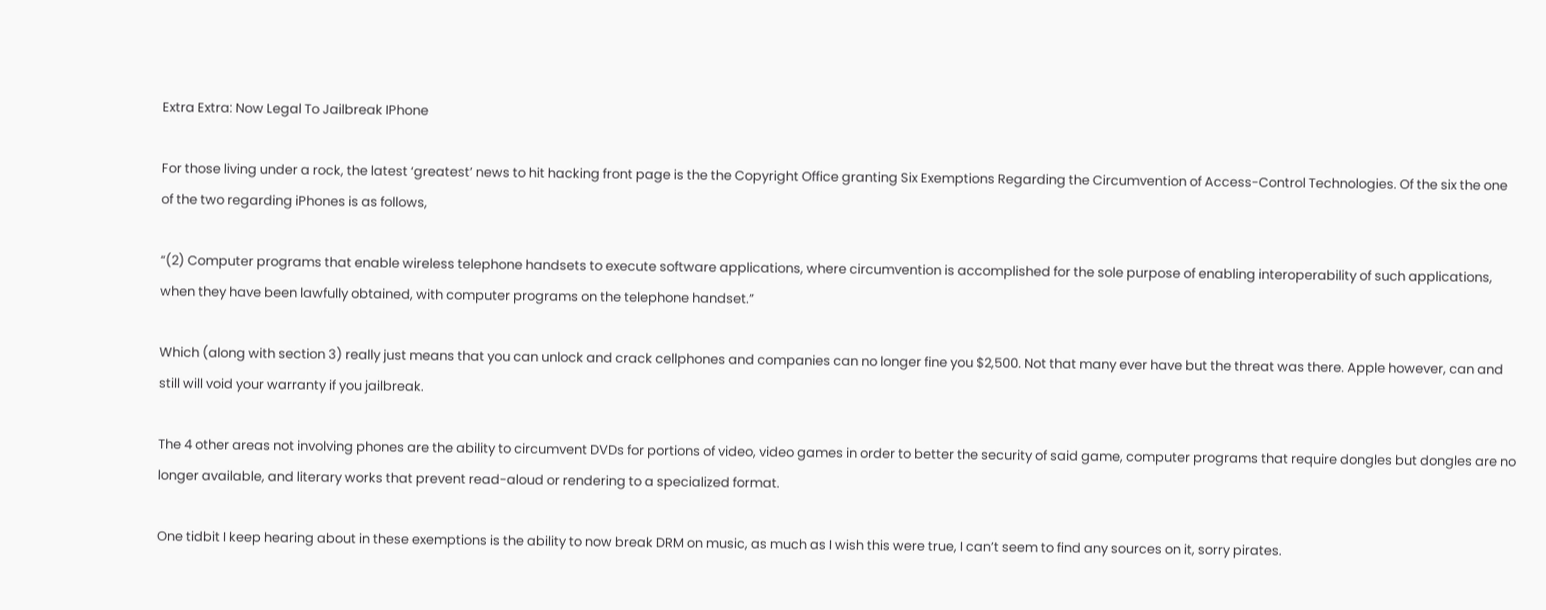Extra Extra: Now Legal To Jailbreak IPhone

For those living under a rock, the latest ‘greatest’ news to hit hacking front page is the the Copyright Office granting Six Exemptions Regarding the Circumvention of Access-Control Technologies. Of the six the one of the two regarding iPhones is as follows,

“(2) Computer programs that enable wireless telephone handsets to execute software applications, where circumvention is accomplished for the sole purpose of enabling interoperability of such applications, when they have been lawfully obtained, with computer programs on the telephone handset.”

Which (along with section 3) really just means that you can unlock and crack cellphones and companies can no longer fine you $2,500. Not that many ever have but the threat was there. Apple however, can and still will void your warranty if you jailbreak.

The 4 other areas not involving phones are the ability to circumvent DVDs for portions of video, video games in order to better the security of said game, computer programs that require dongles but dongles are no longer available, and literary works that prevent read-aloud or rendering to a specialized format.

One tidbit I keep hearing about in these exemptions is the ability to now break DRM on music, as much as I wish this were true, I can’t seem to find any sources on it, sorry pirates.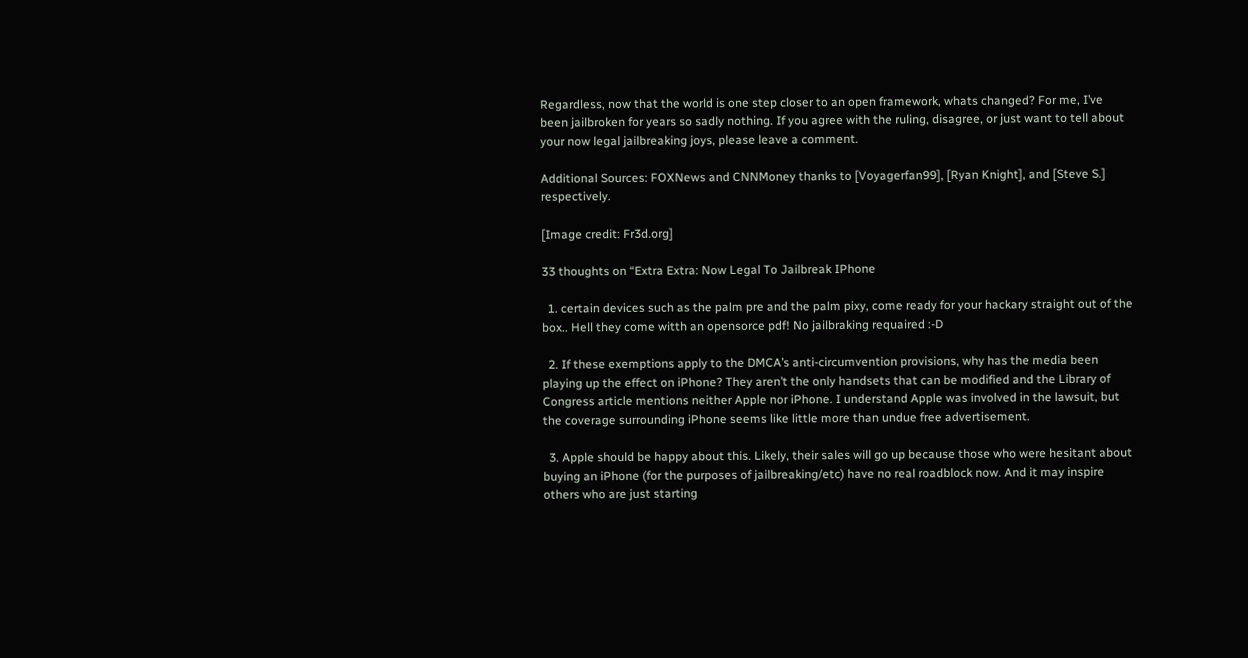Regardless, now that the world is one step closer to an open framework, whats changed? For me, I’ve been jailbroken for years so sadly nothing. If you agree with the ruling, disagree, or just want to tell about your now legal jailbreaking joys, please leave a comment.

Additional Sources: FOXNews and CNNMoney thanks to [Voyagerfan99], [Ryan Knight], and [Steve S.] respectively.

[Image credit: Fr3d.org]

33 thoughts on “Extra Extra: Now Legal To Jailbreak IPhone

  1. certain devices such as the palm pre and the palm pixy, come ready for your hackary straight out of the box.. Hell they come witth an opensorce pdf! No jailbraking requaired :-D

  2. If these exemptions apply to the DMCA’s anti-circumvention provisions, why has the media been playing up the effect on iPhone? They aren’t the only handsets that can be modified and the Library of Congress article mentions neither Apple nor iPhone. I understand Apple was involved in the lawsuit, but the coverage surrounding iPhone seems like little more than undue free advertisement.

  3. Apple should be happy about this. Likely, their sales will go up because those who were hesitant about buying an iPhone (for the purposes of jailbreaking/etc) have no real roadblock now. And it may inspire others who are just starting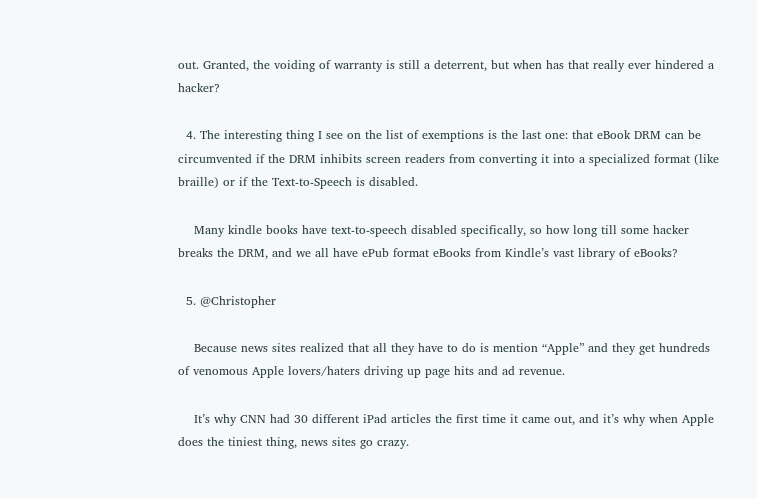out. Granted, the voiding of warranty is still a deterrent, but when has that really ever hindered a hacker?

  4. The interesting thing I see on the list of exemptions is the last one: that eBook DRM can be circumvented if the DRM inhibits screen readers from converting it into a specialized format (like braille) or if the Text-to-Speech is disabled.

    Many kindle books have text-to-speech disabled specifically, so how long till some hacker breaks the DRM, and we all have ePub format eBooks from Kindle’s vast library of eBooks?

  5. @Christopher

    Because news sites realized that all they have to do is mention “Apple” and they get hundreds of venomous Apple lovers/haters driving up page hits and ad revenue.

    It’s why CNN had 30 different iPad articles the first time it came out, and it’s why when Apple does the tiniest thing, news sites go crazy.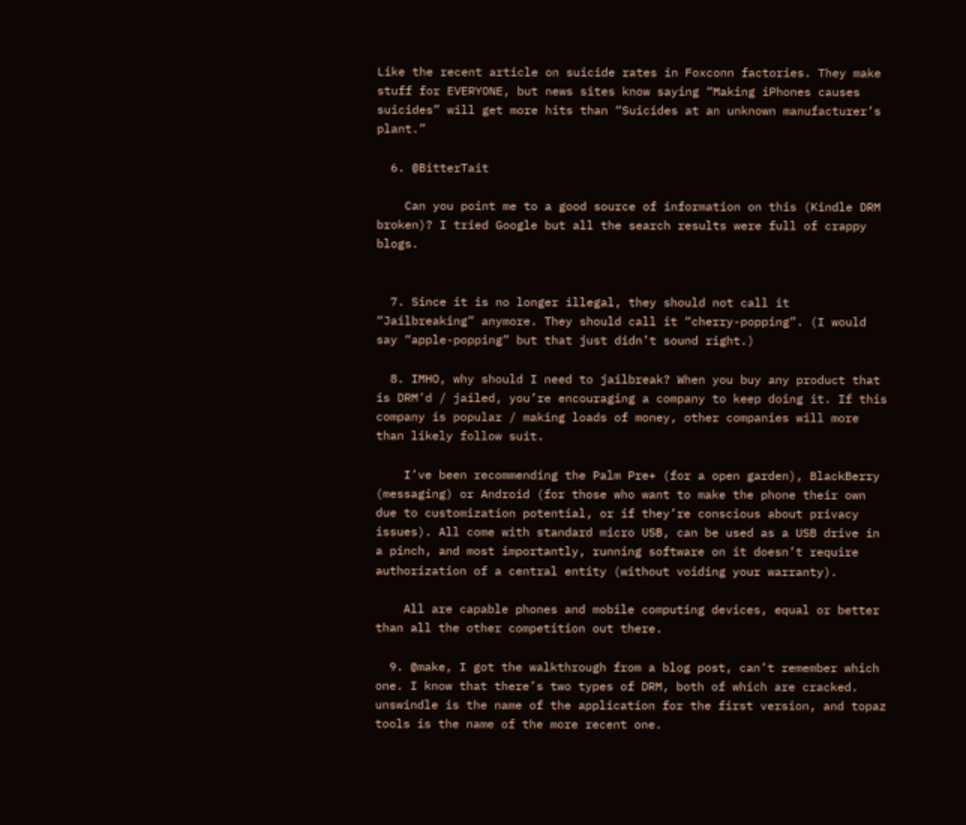Like the recent article on suicide rates in Foxconn factories. They make stuff for EVERYONE, but news sites know saying “Making iPhones causes suicides” will get more hits than “Suicides at an unknown manufacturer’s plant.”

  6. @BitterTait

    Can you point me to a good source of information on this (Kindle DRM broken)? I tried Google but all the search results were full of crappy blogs.


  7. Since it is no longer illegal, they should not call it “Jailbreaking” anymore. They should call it “cherry-popping”. (I would say “apple-popping” but that just didn’t sound right.)

  8. IMHO, why should I need to jailbreak? When you buy any product that is DRM’d / jailed, you’re encouraging a company to keep doing it. If this company is popular / making loads of money, other companies will more than likely follow suit.

    I’ve been recommending the Palm Pre+ (for a open garden), BlackBerry (messaging) or Android (for those who want to make the phone their own due to customization potential, or if they’re conscious about privacy issues). All come with standard micro USB, can be used as a USB drive in a pinch, and most importantly, running software on it doesn’t require authorization of a central entity (without voiding your warranty).

    All are capable phones and mobile computing devices, equal or better than all the other competition out there.

  9. @make, I got the walkthrough from a blog post, can’t remember which one. I know that there’s two types of DRM, both of which are cracked. unswindle is the name of the application for the first version, and topaz tools is the name of the more recent one.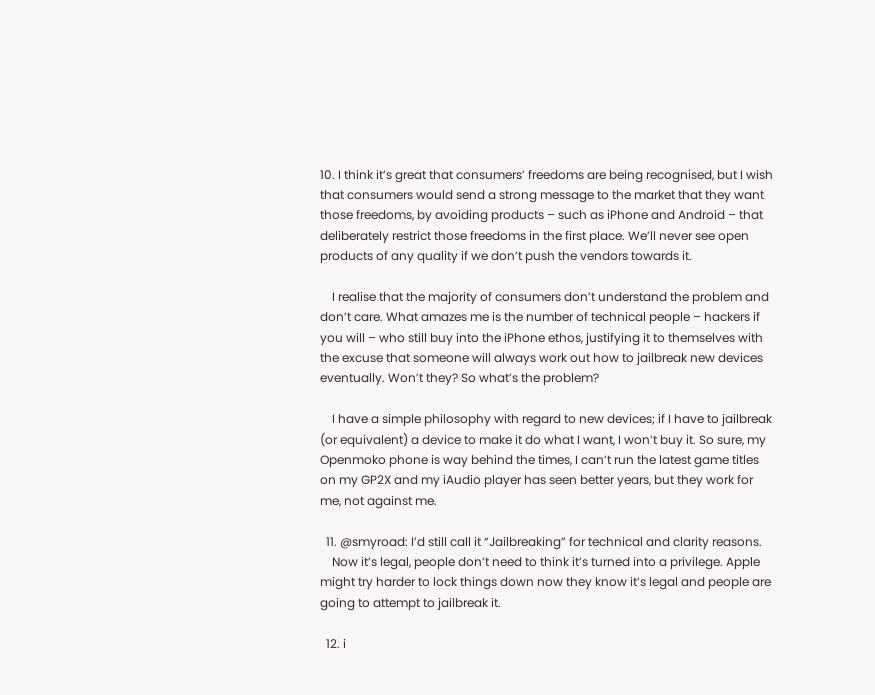10. I think it’s great that consumers’ freedoms are being recognised, but I wish that consumers would send a strong message to the market that they want those freedoms, by avoiding products – such as iPhone and Android – that deliberately restrict those freedoms in the first place. We’ll never see open products of any quality if we don’t push the vendors towards it.

    I realise that the majority of consumers don’t understand the problem and don’t care. What amazes me is the number of technical people – hackers if you will – who still buy into the iPhone ethos, justifying it to themselves with the excuse that someone will always work out how to jailbreak new devices eventually. Won’t they? So what’s the problem?

    I have a simple philosophy with regard to new devices; if I have to jailbreak (or equivalent) a device to make it do what I want, I won’t buy it. So sure, my Openmoko phone is way behind the times, I can’t run the latest game titles on my GP2X and my iAudio player has seen better years, but they work for me, not against me.

  11. @smyroad: I’d still call it “Jailbreaking” for technical and clarity reasons.
    Now it’s legal, people don’t need to think it’s turned into a privilege. Apple might try harder to lock things down now they know it’s legal and people are going to attempt to jailbreak it.

  12. i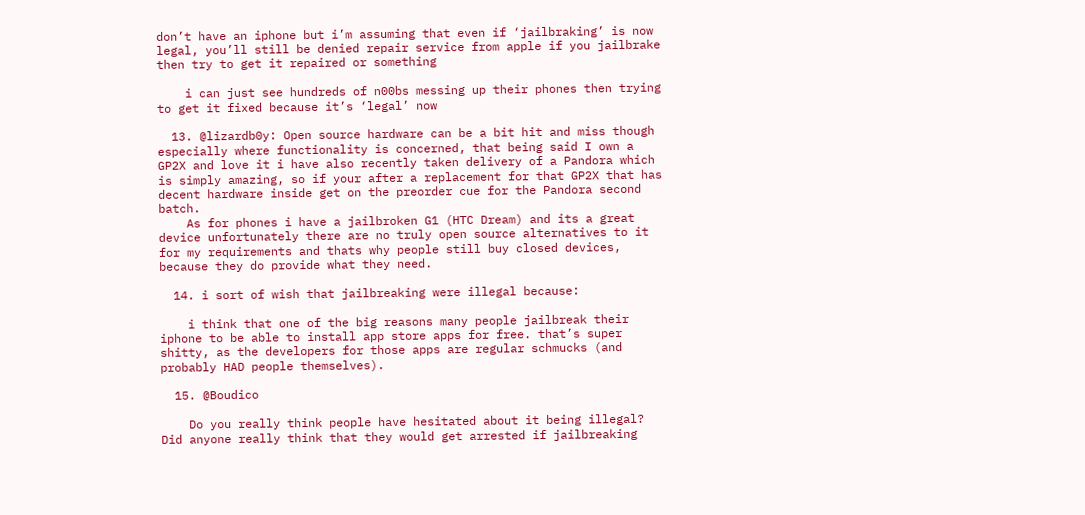don’t have an iphone but i’m assuming that even if ‘jailbraking’ is now legal, you’ll still be denied repair service from apple if you jailbrake then try to get it repaired or something

    i can just see hundreds of n00bs messing up their phones then trying to get it fixed because it’s ‘legal’ now

  13. @lizardb0y: Open source hardware can be a bit hit and miss though especially where functionality is concerned, that being said I own a GP2X and love it i have also recently taken delivery of a Pandora which is simply amazing, so if your after a replacement for that GP2X that has decent hardware inside get on the preorder cue for the Pandora second batch.
    As for phones i have a jailbroken G1 (HTC Dream) and its a great device unfortunately there are no truly open source alternatives to it for my requirements and thats why people still buy closed devices, because they do provide what they need.

  14. i sort of wish that jailbreaking were illegal because:

    i think that one of the big reasons many people jailbreak their iphone to be able to install app store apps for free. that’s super shitty, as the developers for those apps are regular schmucks (and probably HAD people themselves).

  15. @Boudico

    Do you really think people have hesitated about it being illegal? Did anyone really think that they would get arrested if jailbreaking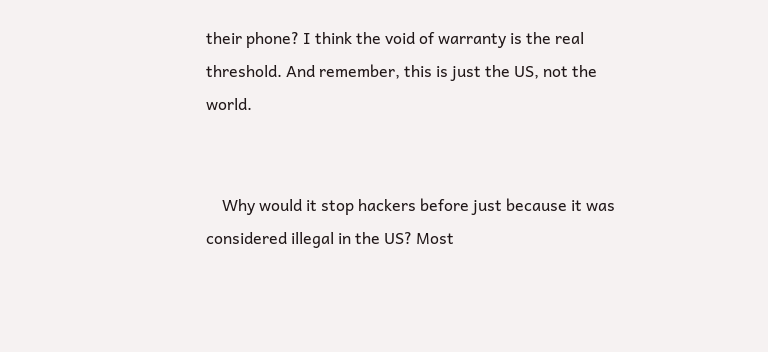their phone? I think the void of warranty is the real threshold. And remember, this is just the US, not the world.


    Why would it stop hackers before just because it was considered illegal in the US? Most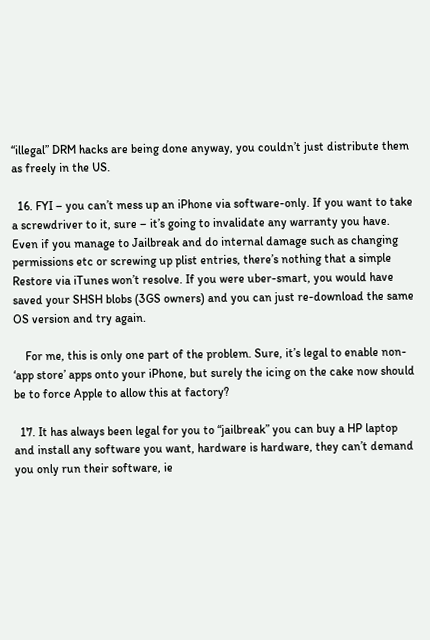“illegal” DRM hacks are being done anyway, you couldn’t just distribute them as freely in the US.

  16. FYI – you can’t mess up an iPhone via software-only. If you want to take a screwdriver to it, sure – it’s going to invalidate any warranty you have. Even if you manage to Jailbreak and do internal damage such as changing permissions etc or screwing up plist entries, there’s nothing that a simple Restore via iTunes won’t resolve. If you were uber-smart, you would have saved your SHSH blobs (3GS owners) and you can just re-download the same OS version and try again.

    For me, this is only one part of the problem. Sure, it’s legal to enable non- ‘app store’ apps onto your iPhone, but surely the icing on the cake now should be to force Apple to allow this at factory?

  17. It has always been legal for you to “jailbreak” you can buy a HP laptop and install any software you want, hardware is hardware, they can’t demand you only run their software, ie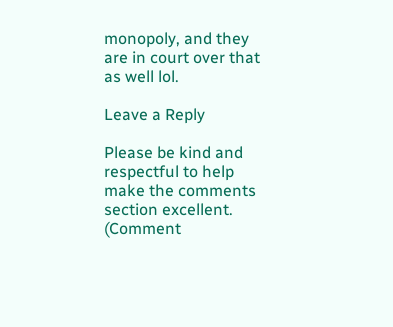monopoly, and they are in court over that as well lol.

Leave a Reply

Please be kind and respectful to help make the comments section excellent. (Comment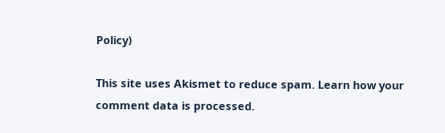Policy)

This site uses Akismet to reduce spam. Learn how your comment data is processed.